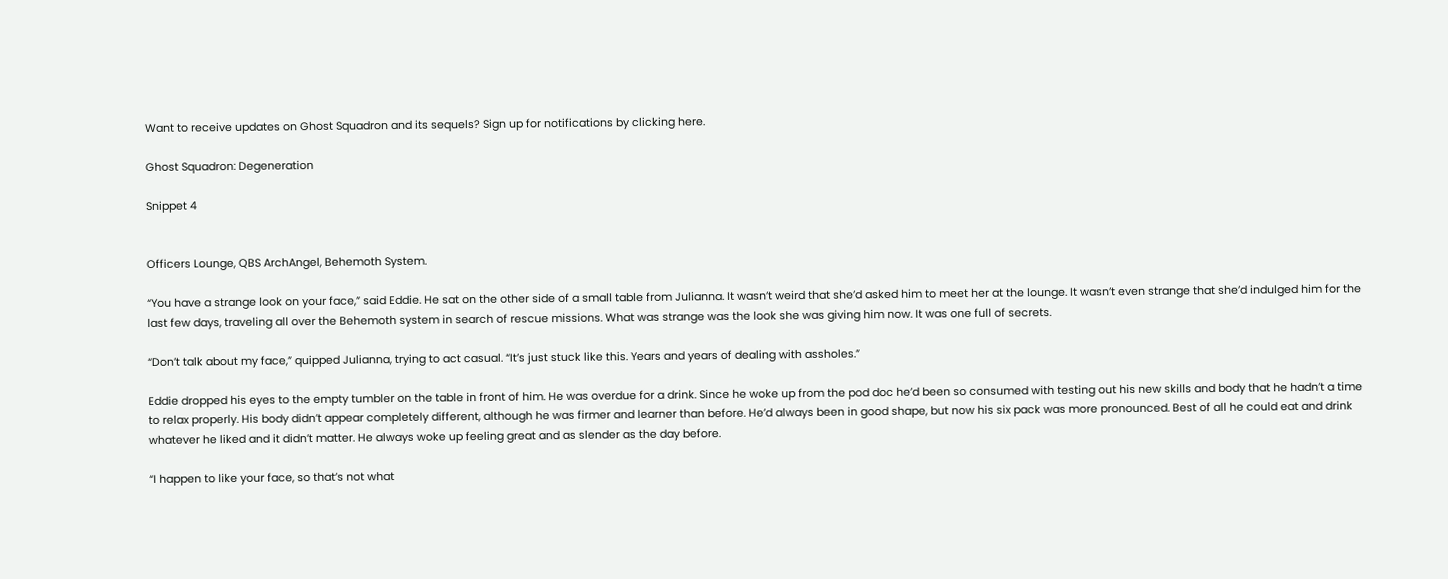Want to receive updates on Ghost Squadron and its sequels? Sign up for notifications by clicking here.

Ghost Squadron: Degeneration

Snippet 4


Officers Lounge, QBS ArchAngel, Behemoth System.

“You have a strange look on your face,” said Eddie. He sat on the other side of a small table from Julianna. It wasn’t weird that she’d asked him to meet her at the lounge. It wasn’t even strange that she’d indulged him for the last few days, traveling all over the Behemoth system in search of rescue missions. What was strange was the look she was giving him now. It was one full of secrets.

“Don’t talk about my face,” quipped Julianna, trying to act casual. “It’s just stuck like this. Years and years of dealing with assholes.”

Eddie dropped his eyes to the empty tumbler on the table in front of him. He was overdue for a drink. Since he woke up from the pod doc he’d been so consumed with testing out his new skills and body that he hadn’t a time to relax properly. His body didn’t appear completely different, although he was firmer and learner than before. He’d always been in good shape, but now his six pack was more pronounced. Best of all he could eat and drink whatever he liked and it didn’t matter. He always woke up feeling great and as slender as the day before.

“I happen to like your face, so that’s not what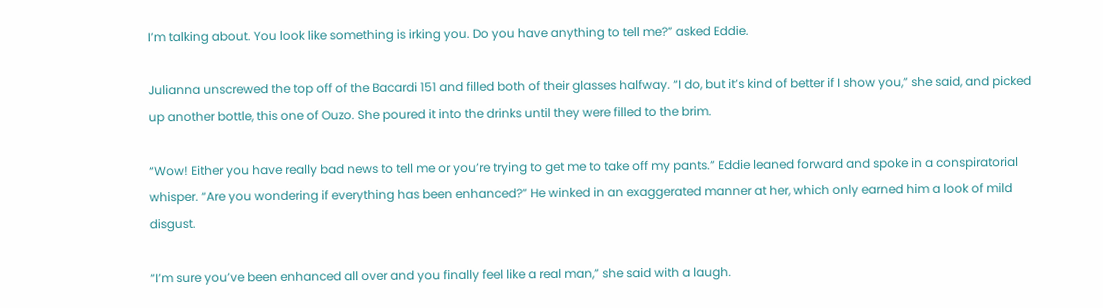I’m talking about. You look like something is irking you. Do you have anything to tell me?” asked Eddie.

Julianna unscrewed the top off of the Bacardi 151 and filled both of their glasses halfway. “I do, but it’s kind of better if I show you,” she said, and picked up another bottle, this one of Ouzo. She poured it into the drinks until they were filled to the brim.

“Wow! Either you have really bad news to tell me or you’re trying to get me to take off my pants.” Eddie leaned forward and spoke in a conspiratorial whisper. “Are you wondering if everything has been enhanced?” He winked in an exaggerated manner at her, which only earned him a look of mild disgust.

“I’m sure you’ve been enhanced all over and you finally feel like a real man,” she said with a laugh.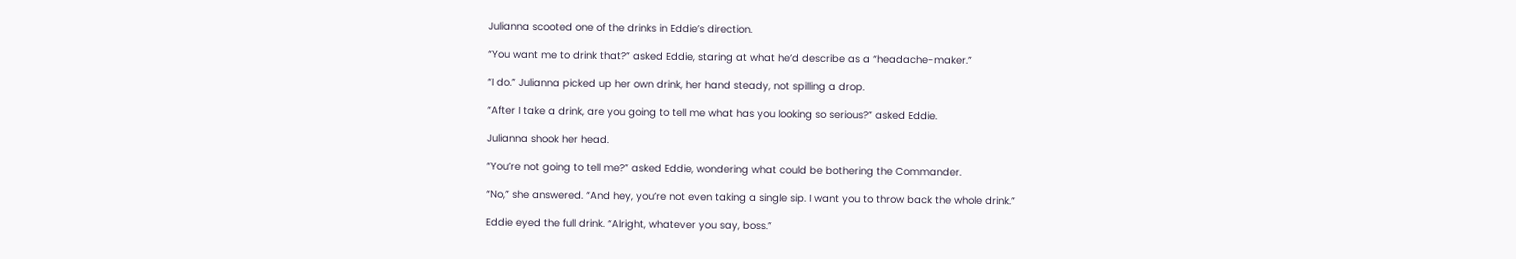Julianna scooted one of the drinks in Eddie’s direction.

“You want me to drink that?” asked Eddie, staring at what he’d describe as a “headache-maker.”

“I do.” Julianna picked up her own drink, her hand steady, not spilling a drop.

“After I take a drink, are you going to tell me what has you looking so serious?” asked Eddie.

Julianna shook her head.

“You’re not going to tell me?” asked Eddie, wondering what could be bothering the Commander.

“No,” she answered. “And hey, you’re not even taking a single sip. I want you to throw back the whole drink.”

Eddie eyed the full drink. “Alright, whatever you say, boss.”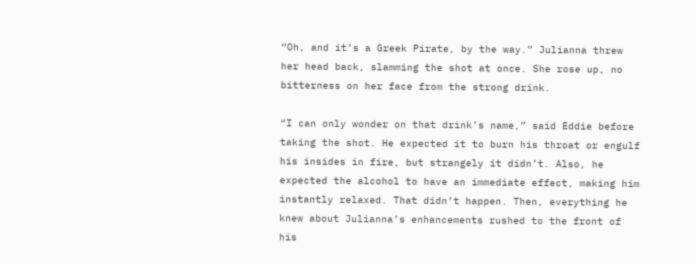“Oh, and it’s a Greek Pirate, by the way.” Julianna threw her head back, slamming the shot at once. She rose up, no bitterness on her face from the strong drink.

“I can only wonder on that drink’s name,” said Eddie before taking the shot. He expected it to burn his throat or engulf his insides in fire, but strangely it didn’t. Also, he expected the alcohol to have an immediate effect, making him instantly relaxed. That didn’t happen. Then, everything he knew about Julianna’s enhancements rushed to the front of his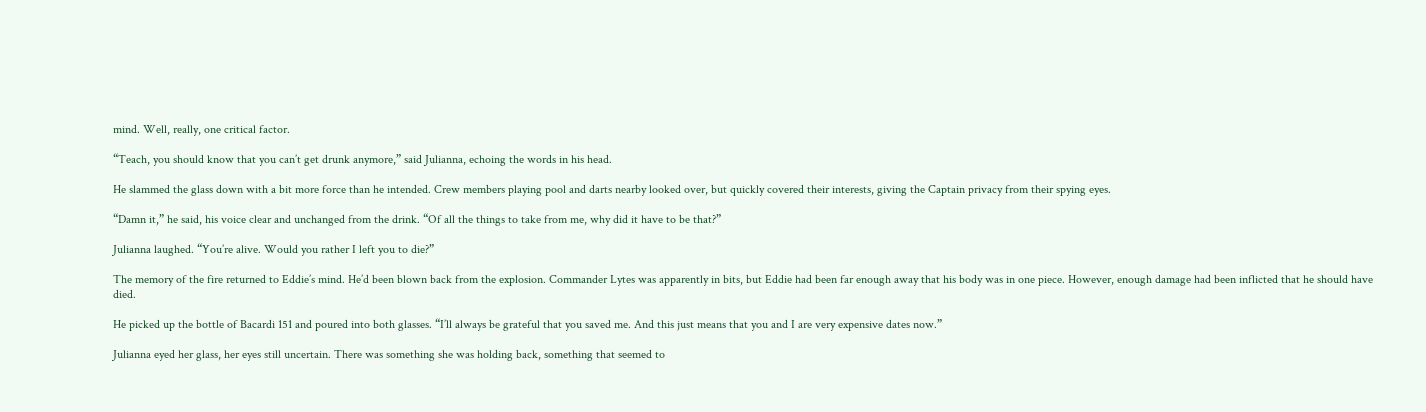mind. Well, really, one critical factor.

“Teach, you should know that you can’t get drunk anymore,” said Julianna, echoing the words in his head.

He slammed the glass down with a bit more force than he intended. Crew members playing pool and darts nearby looked over, but quickly covered their interests, giving the Captain privacy from their spying eyes.

“Damn it,” he said, his voice clear and unchanged from the drink. “Of all the things to take from me, why did it have to be that?”

Julianna laughed. “You’re alive. Would you rather I left you to die?”

The memory of the fire returned to Eddie’s mind. He’d been blown back from the explosion. Commander Lytes was apparently in bits, but Eddie had been far enough away that his body was in one piece. However, enough damage had been inflicted that he should have died.

He picked up the bottle of Bacardi 151 and poured into both glasses. “I’ll always be grateful that you saved me. And this just means that you and I are very expensive dates now.”

Julianna eyed her glass, her eyes still uncertain. There was something she was holding back, something that seemed to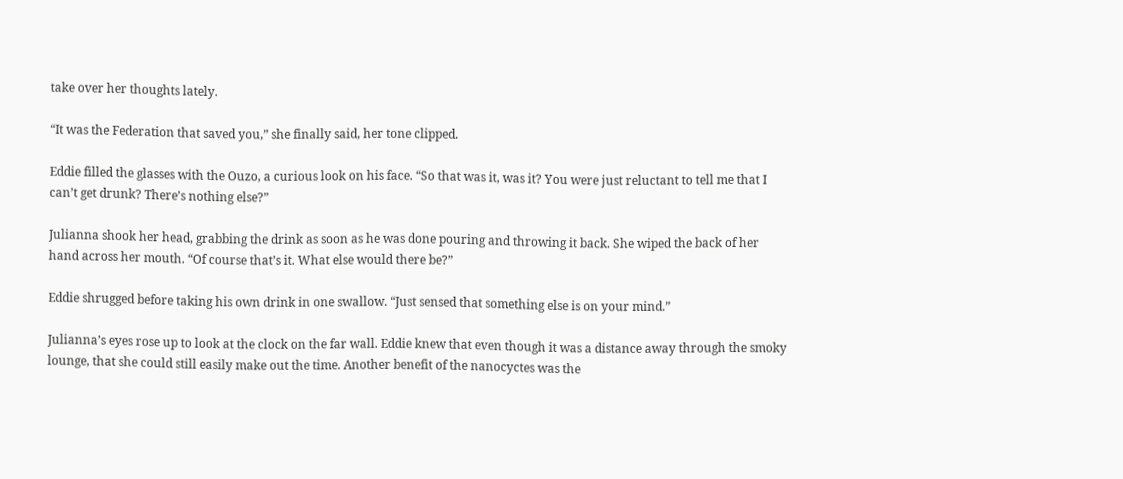take over her thoughts lately.

“It was the Federation that saved you,” she finally said, her tone clipped.

Eddie filled the glasses with the Ouzo, a curious look on his face. “So that was it, was it? You were just reluctant to tell me that I can’t get drunk? There’s nothing else?”

Julianna shook her head, grabbing the drink as soon as he was done pouring and throwing it back. She wiped the back of her hand across her mouth. “Of course that’s it. What else would there be?”

Eddie shrugged before taking his own drink in one swallow. “Just sensed that something else is on your mind.”

Julianna’s eyes rose up to look at the clock on the far wall. Eddie knew that even though it was a distance away through the smoky lounge, that she could still easily make out the time. Another benefit of the nanocyctes was the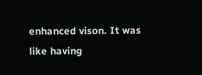enhanced vison. It was like having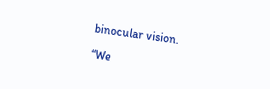binocular vision.

“We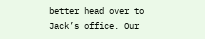better head over to Jack’s office. Our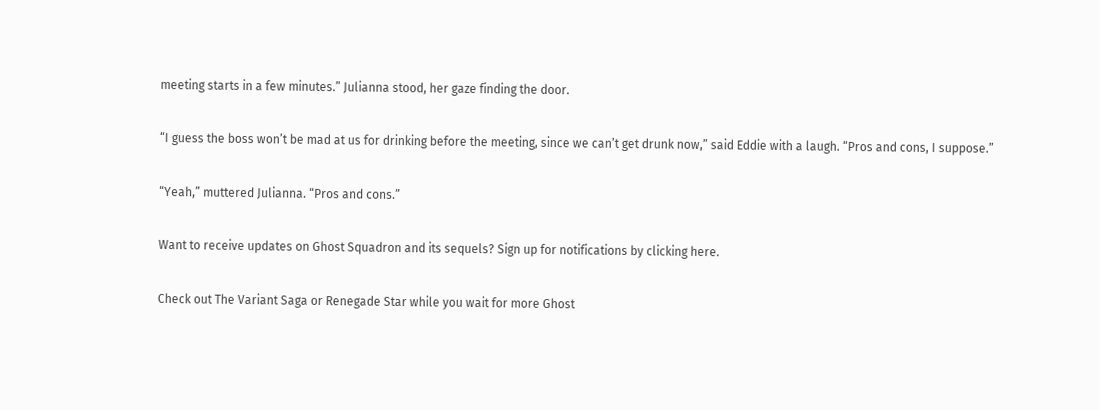meeting starts in a few minutes.” Julianna stood, her gaze finding the door.

“I guess the boss won’t be mad at us for drinking before the meeting, since we can’t get drunk now,” said Eddie with a laugh. “Pros and cons, I suppose.”

“Yeah,” muttered Julianna. “Pros and cons.”

Want to receive updates on Ghost Squadron and its sequels? Sign up for notifications by clicking here.

Check out The Variant Saga or Renegade Star while you wait for more Ghost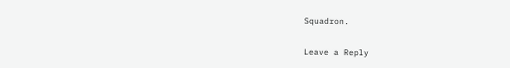Squadron.

Leave a Reply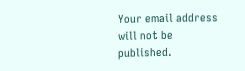Your email address will not be published.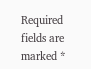Required fields are marked *